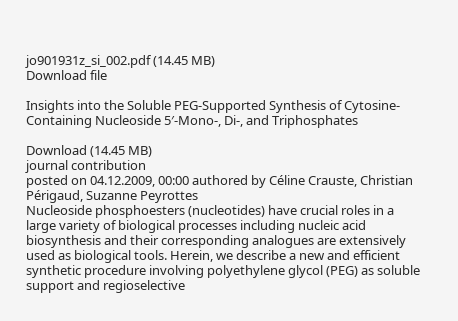jo901931z_si_002.pdf (14.45 MB)
Download file

Insights into the Soluble PEG-Supported Synthesis of Cytosine-Containing Nucleoside 5′-Mono-, Di-, and Triphosphates

Download (14.45 MB)
journal contribution
posted on 04.12.2009, 00:00 authored by Céline Crauste, Christian Périgaud, Suzanne Peyrottes
Nucleoside phosphoesters (nucleotides) have crucial roles in a large variety of biological processes including nucleic acid biosynthesis and their corresponding analogues are extensively used as biological tools. Herein, we describe a new and efficient synthetic procedure involving polyethylene glycol (PEG) as soluble support and regioselective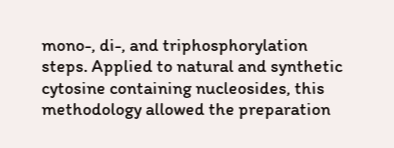mono-, di-, and triphosphorylation steps. Applied to natural and synthetic cytosine containing nucleosides, this methodology allowed the preparation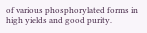of various phosphorylated forms in high yields and good purity.